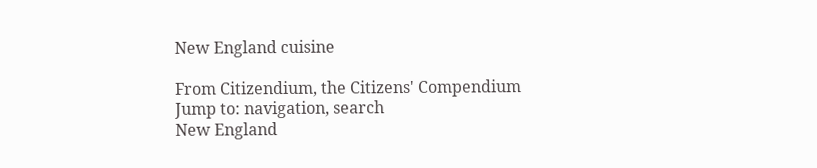New England cuisine

From Citizendium, the Citizens' Compendium
Jump to: navigation, search
New England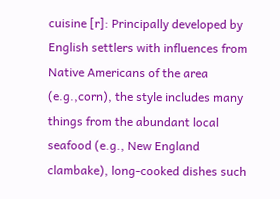cuisine [r]: Principally developed by English settlers with influences from Native Americans of the area (e.g.,corn), the style includes many things from the abundant local seafood (e.g., New England clambake), long-cooked dishes such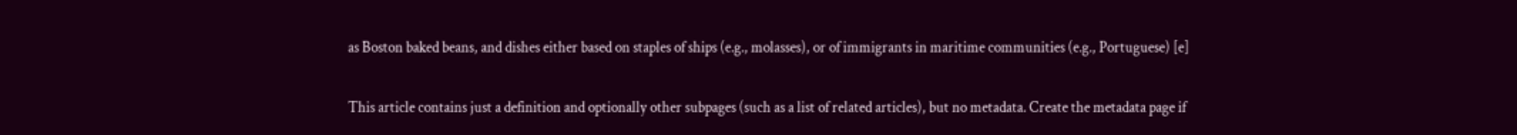as Boston baked beans, and dishes either based on staples of ships (e.g., molasses), or of immigrants in maritime communities (e.g., Portuguese) [e]

This article contains just a definition and optionally other subpages (such as a list of related articles), but no metadata. Create the metadata page if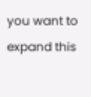you want to expand this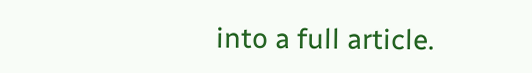into a full article.